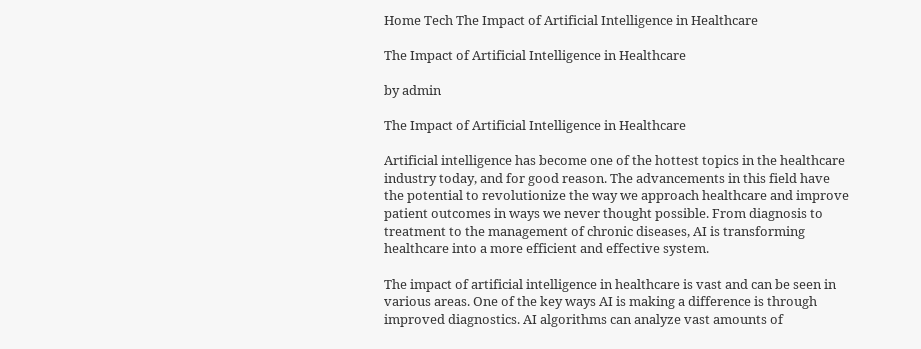Home Tech The Impact of Artificial Intelligence in Healthcare

The Impact of Artificial Intelligence in Healthcare

by admin

The Impact of Artificial Intelligence in Healthcare

Artificial intelligence has become one of the hottest topics in the healthcare industry today, and for good reason. The advancements in this field have the potential to revolutionize the way we approach healthcare and improve patient outcomes in ways we never thought possible. From diagnosis to treatment to the management of chronic diseases, AI is transforming healthcare into a more efficient and effective system.

The impact of artificial intelligence in healthcare is vast and can be seen in various areas. One of the key ways AI is making a difference is through improved diagnostics. AI algorithms can analyze vast amounts of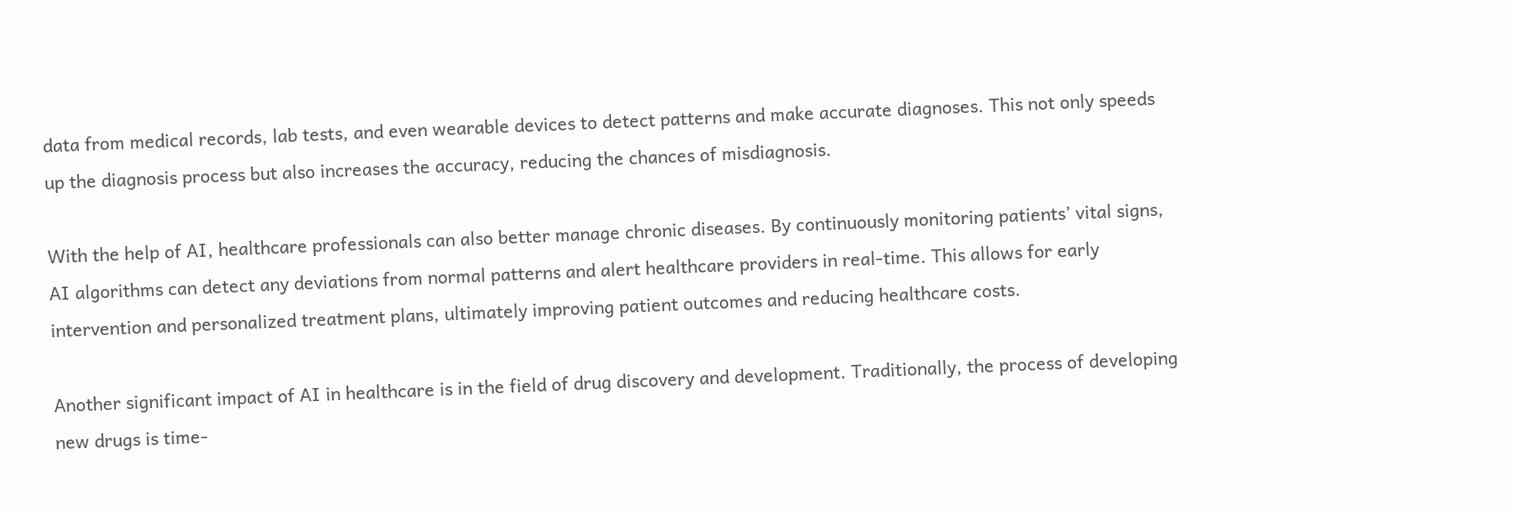data from medical records, lab tests, and even wearable devices to detect patterns and make accurate diagnoses. This not only speeds up the diagnosis process but also increases the accuracy, reducing the chances of misdiagnosis.

With the help of AI, healthcare professionals can also better manage chronic diseases. By continuously monitoring patients’ vital signs, AI algorithms can detect any deviations from normal patterns and alert healthcare providers in real-time. This allows for early intervention and personalized treatment plans, ultimately improving patient outcomes and reducing healthcare costs.

Another significant impact of AI in healthcare is in the field of drug discovery and development. Traditionally, the process of developing new drugs is time-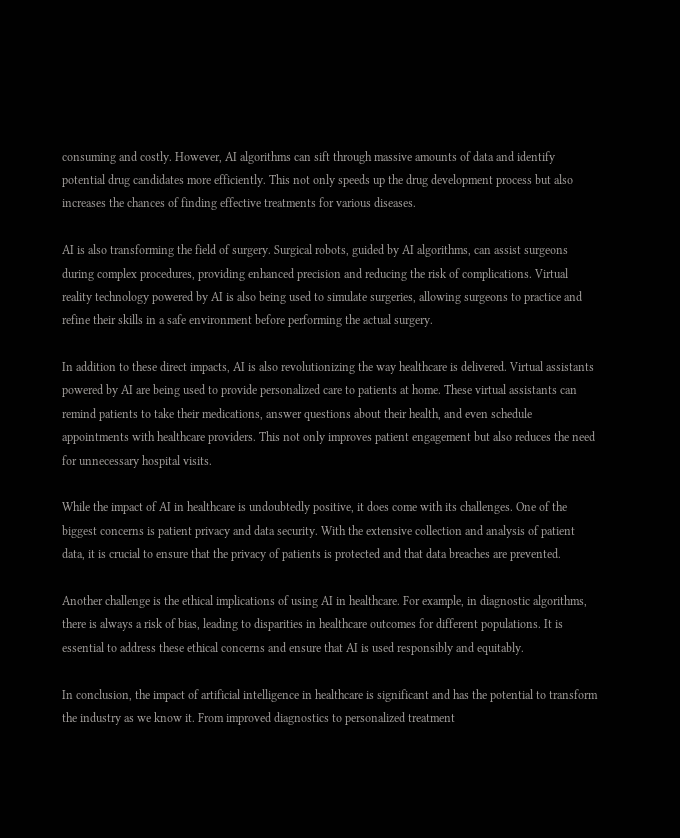consuming and costly. However, AI algorithms can sift through massive amounts of data and identify potential drug candidates more efficiently. This not only speeds up the drug development process but also increases the chances of finding effective treatments for various diseases.

AI is also transforming the field of surgery. Surgical robots, guided by AI algorithms, can assist surgeons during complex procedures, providing enhanced precision and reducing the risk of complications. Virtual reality technology powered by AI is also being used to simulate surgeries, allowing surgeons to practice and refine their skills in a safe environment before performing the actual surgery.

In addition to these direct impacts, AI is also revolutionizing the way healthcare is delivered. Virtual assistants powered by AI are being used to provide personalized care to patients at home. These virtual assistants can remind patients to take their medications, answer questions about their health, and even schedule appointments with healthcare providers. This not only improves patient engagement but also reduces the need for unnecessary hospital visits.

While the impact of AI in healthcare is undoubtedly positive, it does come with its challenges. One of the biggest concerns is patient privacy and data security. With the extensive collection and analysis of patient data, it is crucial to ensure that the privacy of patients is protected and that data breaches are prevented.

Another challenge is the ethical implications of using AI in healthcare. For example, in diagnostic algorithms, there is always a risk of bias, leading to disparities in healthcare outcomes for different populations. It is essential to address these ethical concerns and ensure that AI is used responsibly and equitably.

In conclusion, the impact of artificial intelligence in healthcare is significant and has the potential to transform the industry as we know it. From improved diagnostics to personalized treatment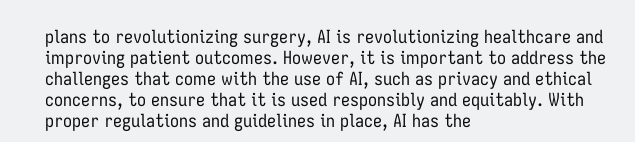plans to revolutionizing surgery, AI is revolutionizing healthcare and improving patient outcomes. However, it is important to address the challenges that come with the use of AI, such as privacy and ethical concerns, to ensure that it is used responsibly and equitably. With proper regulations and guidelines in place, AI has the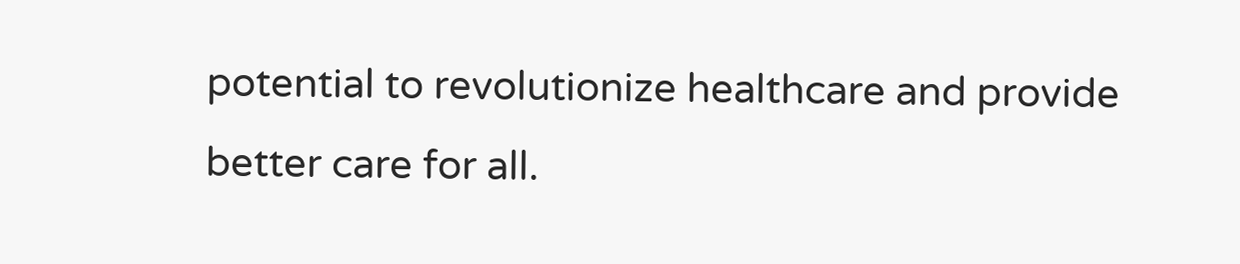potential to revolutionize healthcare and provide better care for all.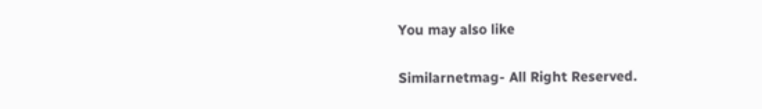You may also like

Similarnetmag- All Right Reserved.